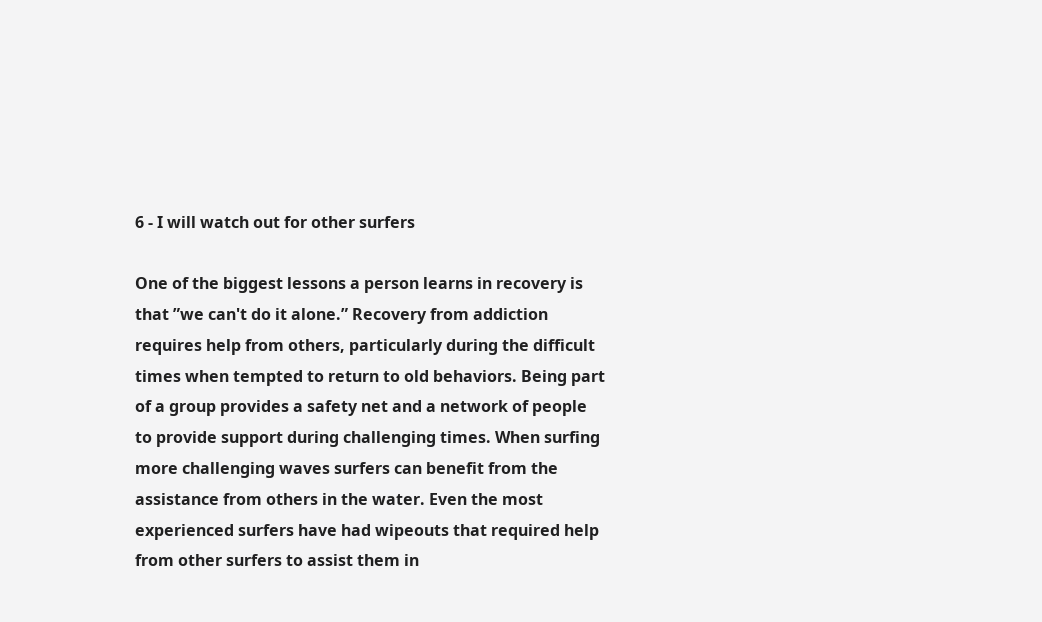6 - I will watch out for other surfers

One of the biggest lessons a person learns in recovery is that ”we can't do it alone.” Recovery from addiction requires help from others, particularly during the difficult times when tempted to return to old behaviors. Being part of a group provides a safety net and a network of people to provide support during challenging times. When surfing more challenging waves surfers can benefit from the assistance from others in the water. Even the most experienced surfers have had wipeouts that required help from other surfers to assist them in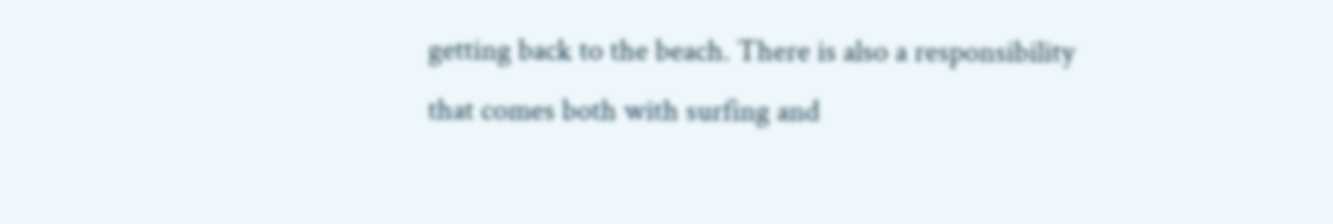getting back to the beach. There is also a responsibility that comes both with surfing and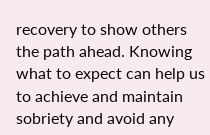recovery to show others the path ahead. Knowing what to expect can help us to achieve and maintain sobriety and avoid any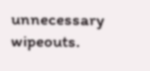unnecessary wipeouts.